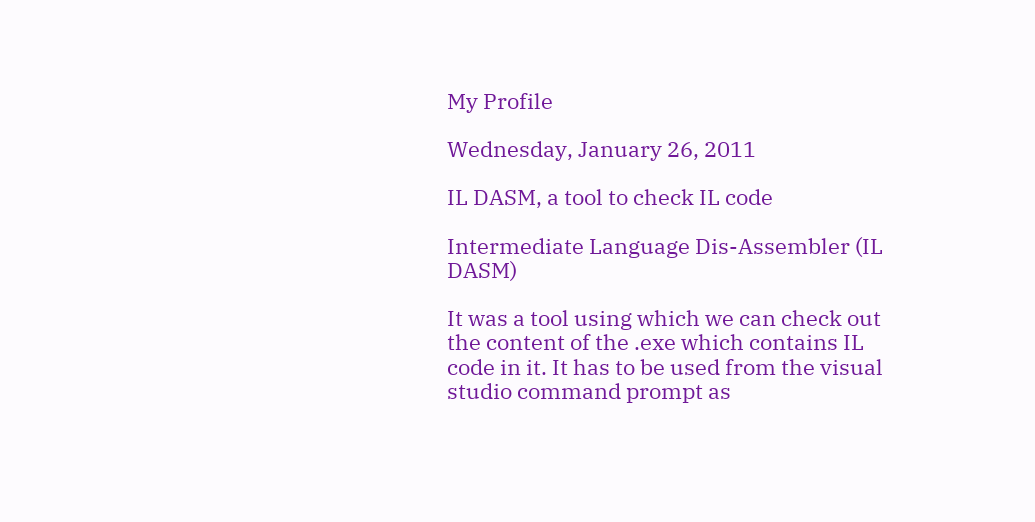My Profile

Wednesday, January 26, 2011

IL DASM, a tool to check IL code

Intermediate Language Dis-Assembler (IL DASM)

It was a tool using which we can check out the content of the .exe which contains IL code in it. It has to be used from the visual studio command prompt as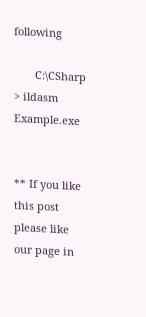following

       C:\CSharp > ildasm Example.exe


** If you like this post please like our page in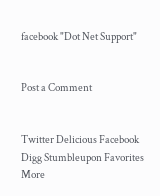facebook "Dot Net Support"


Post a Comment


Twitter Delicious Facebook Digg Stumbleupon Favorites More